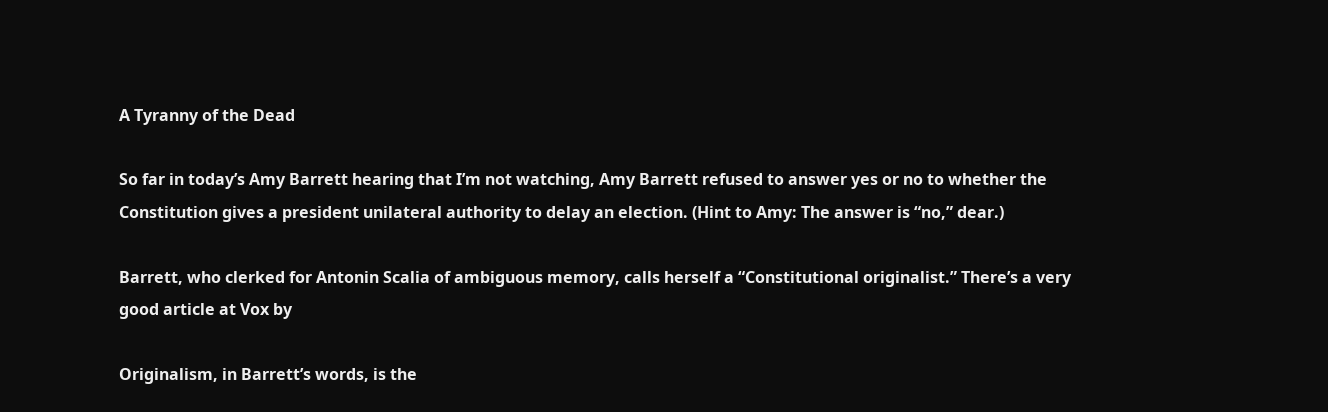A Tyranny of the Dead

So far in today’s Amy Barrett hearing that I’m not watching, Amy Barrett refused to answer yes or no to whether the Constitution gives a president unilateral authority to delay an election. (Hint to Amy: The answer is “no,” dear.)

Barrett, who clerked for Antonin Scalia of ambiguous memory, calls herself a “Constitutional originalist.” There’s a very good article at Vox by

Originalism, in Barrett’s words, is the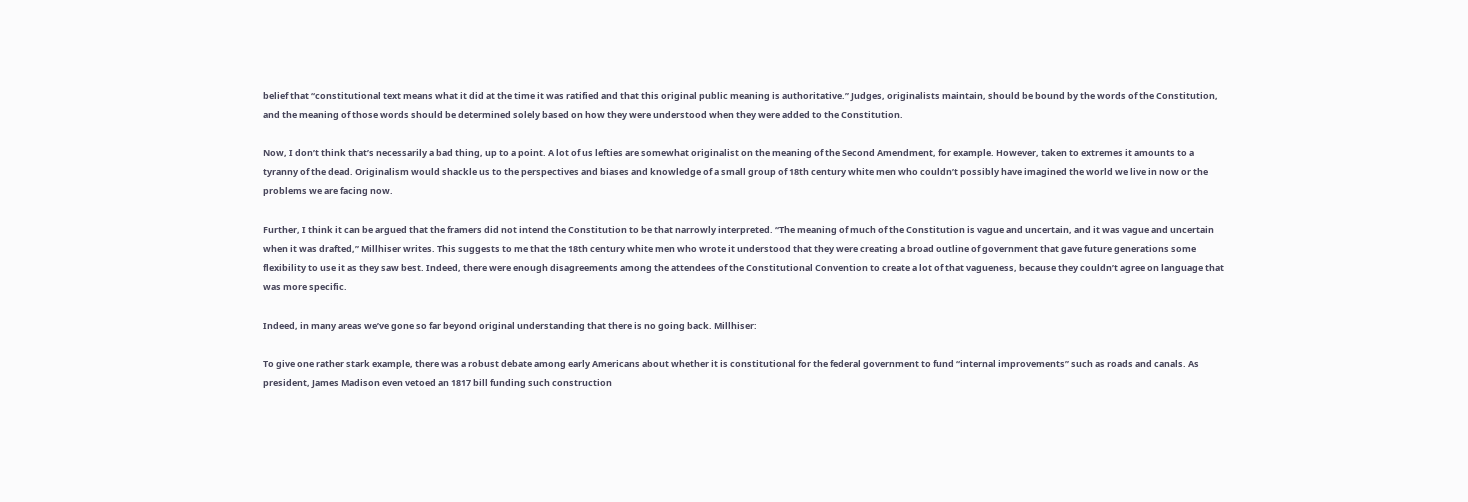belief that “constitutional text means what it did at the time it was ratified and that this original public meaning is authoritative.” Judges, originalists maintain, should be bound by the words of the Constitution, and the meaning of those words should be determined solely based on how they were understood when they were added to the Constitution.

Now, I don’t think that’s necessarily a bad thing, up to a point. A lot of us lefties are somewhat originalist on the meaning of the Second Amendment, for example. However, taken to extremes it amounts to a tyranny of the dead. Originalism would shackle us to the perspectives and biases and knowledge of a small group of 18th century white men who couldn’t possibly have imagined the world we live in now or the problems we are facing now.

Further, I think it can be argued that the framers did not intend the Constitution to be that narrowly interpreted. “The meaning of much of the Constitution is vague and uncertain, and it was vague and uncertain when it was drafted,” Millhiser writes. This suggests to me that the 18th century white men who wrote it understood that they were creating a broad outline of government that gave future generations some flexibility to use it as they saw best. Indeed, there were enough disagreements among the attendees of the Constitutional Convention to create a lot of that vagueness, because they couldn’t agree on language that was more specific.

Indeed, in many areas we’ve gone so far beyond original understanding that there is no going back. Millhiser:

To give one rather stark example, there was a robust debate among early Americans about whether it is constitutional for the federal government to fund “internal improvements” such as roads and canals. As president, James Madison even vetoed an 1817 bill funding such construction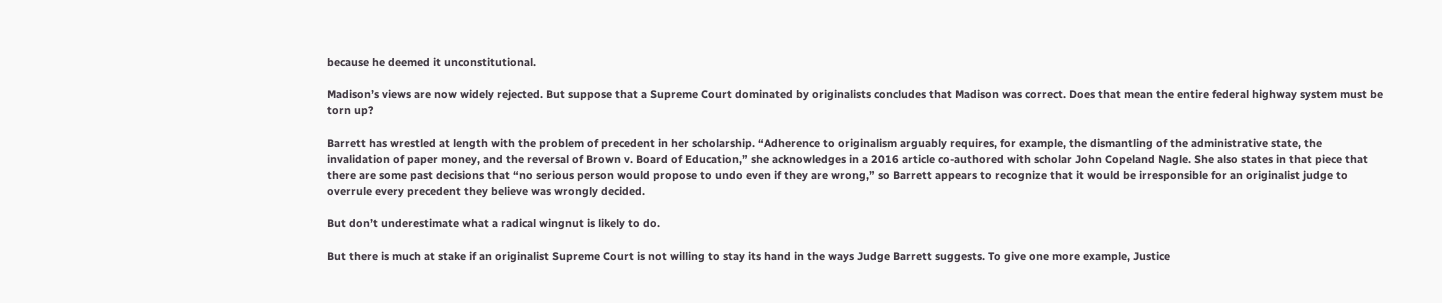because he deemed it unconstitutional.

Madison’s views are now widely rejected. But suppose that a Supreme Court dominated by originalists concludes that Madison was correct. Does that mean the entire federal highway system must be torn up?

Barrett has wrestled at length with the problem of precedent in her scholarship. “Adherence to originalism arguably requires, for example, the dismantling of the administrative state, the invalidation of paper money, and the reversal of Brown v. Board of Education,” she acknowledges in a 2016 article co-authored with scholar John Copeland Nagle. She also states in that piece that there are some past decisions that “no serious person would propose to undo even if they are wrong,” so Barrett appears to recognize that it would be irresponsible for an originalist judge to overrule every precedent they believe was wrongly decided.

But don’t underestimate what a radical wingnut is likely to do.

But there is much at stake if an originalist Supreme Court is not willing to stay its hand in the ways Judge Barrett suggests. To give one more example, Justice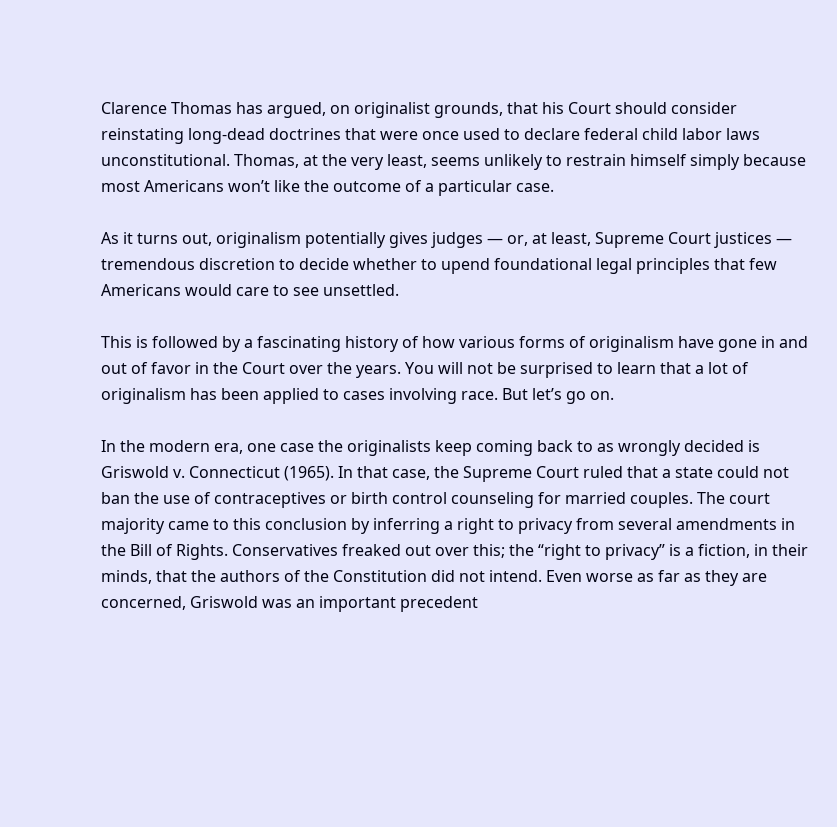Clarence Thomas has argued, on originalist grounds, that his Court should consider reinstating long-dead doctrines that were once used to declare federal child labor laws unconstitutional. Thomas, at the very least, seems unlikely to restrain himself simply because most Americans won’t like the outcome of a particular case.

As it turns out, originalism potentially gives judges — or, at least, Supreme Court justices — tremendous discretion to decide whether to upend foundational legal principles that few Americans would care to see unsettled.

This is followed by a fascinating history of how various forms of originalism have gone in and out of favor in the Court over the years. You will not be surprised to learn that a lot of originalism has been applied to cases involving race. But let’s go on.

In the modern era, one case the originalists keep coming back to as wrongly decided is Griswold v. Connecticut (1965). In that case, the Supreme Court ruled that a state could not ban the use of contraceptives or birth control counseling for married couples. The court majority came to this conclusion by inferring a right to privacy from several amendments in the Bill of Rights. Conservatives freaked out over this; the “right to privacy” is a fiction, in their minds, that the authors of the Constitution did not intend. Even worse as far as they are concerned, Griswold was an important precedent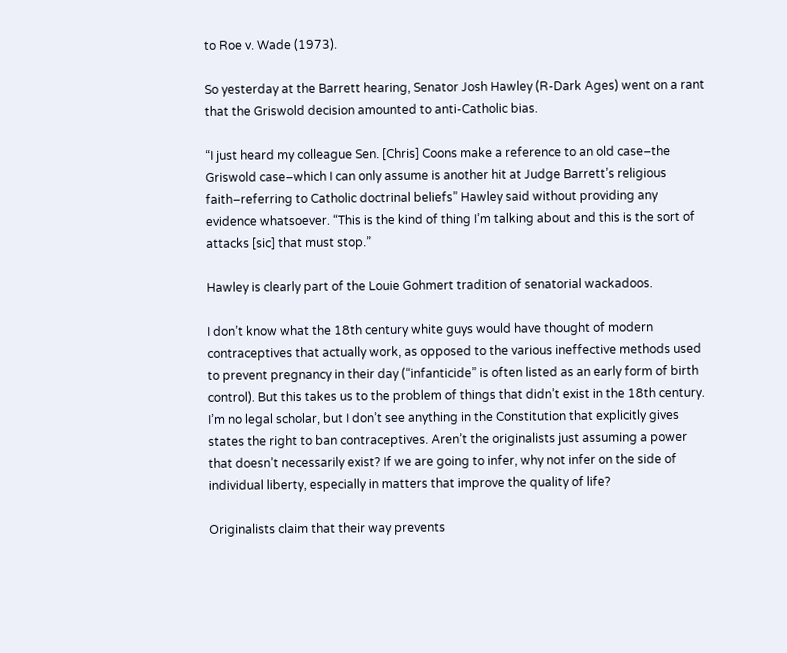to Roe v. Wade (1973).

So yesterday at the Barrett hearing, Senator Josh Hawley (R-Dark Ages) went on a rant that the Griswold decision amounted to anti-Catholic bias.

“I just heard my colleague Sen. [Chris] Coons make a reference to an old case–the Griswold case–which I can only assume is another hit at Judge Barrett’s religious faith–referring to Catholic doctrinal beliefs” Hawley said without providing any evidence whatsoever. “This is the kind of thing I’m talking about and this is the sort of attacks [sic] that must stop.”

Hawley is clearly part of the Louie Gohmert tradition of senatorial wackadoos.

I don’t know what the 18th century white guys would have thought of modern contraceptives that actually work, as opposed to the various ineffective methods used to prevent pregnancy in their day (“infanticide” is often listed as an early form of birth control). But this takes us to the problem of things that didn’t exist in the 18th century. I’m no legal scholar, but I don’t see anything in the Constitution that explicitly gives states the right to ban contraceptives. Aren’t the originalists just assuming a power that doesn’t necessarily exist? If we are going to infer, why not infer on the side of individual liberty, especially in matters that improve the quality of life?

Originalists claim that their way prevents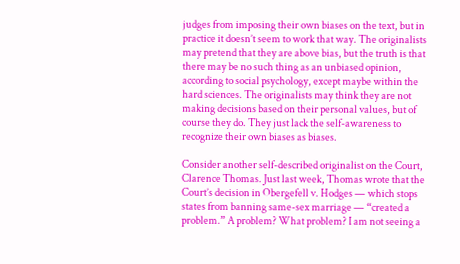judges from imposing their own biases on the text, but in practice it doesn’t seem to work that way. The originalists may pretend that they are above bias, but the truth is that there may be no such thing as an unbiased opinion, according to social psychology, except maybe within the hard sciences. The originalists may think they are not making decisions based on their personal values, but of course they do. They just lack the self-awareness to recognize their own biases as biases.

Consider another self-described originalist on the Court, Clarence Thomas. Just last week, Thomas wrote that the Court’s decision in Obergefell v. Hodges — which stops states from banning same-sex marriage — “created a problem.” A problem? What problem? I am not seeing a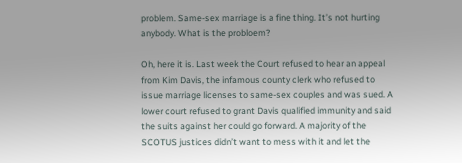problem. Same-sex marriage is a fine thing. It’s not hurting anybody. What is the probloem?

Oh, here it is. Last week the Court refused to hear an appeal from Kim Davis, the infamous county clerk who refused to issue marriage licenses to same-sex couples and was sued. A lower court refused to grant Davis qualified immunity and said the suits against her could go forward. A majority of the SCOTUS justices didn’t want to mess with it and let the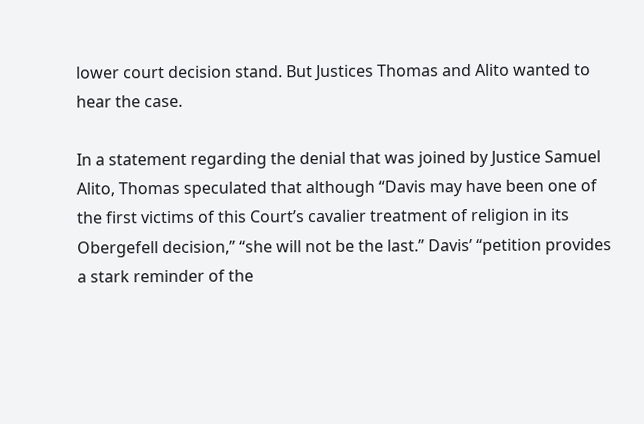lower court decision stand. But Justices Thomas and Alito wanted to hear the case.

In a statement regarding the denial that was joined by Justice Samuel Alito, Thomas speculated that although “Davis may have been one of the first victims of this Court’s cavalier treatment of religion in its Obergefell decision,” “she will not be the last.” Davis’ “petition provides a stark reminder of the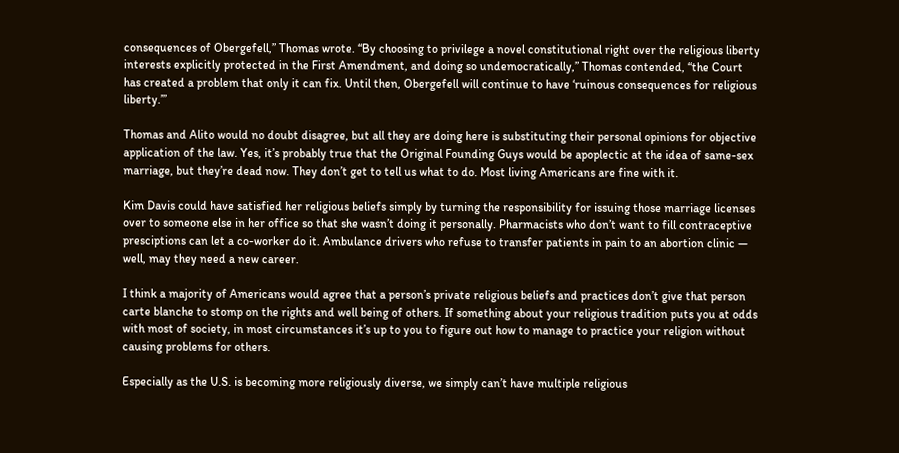consequences of Obergefell,” Thomas wrote. “By choosing to privilege a novel constitutional right over the religious liberty interests explicitly protected in the First Amendment, and doing so undemocratically,” Thomas contended, “the Court has created a problem that only it can fix. Until then, Obergefell will continue to have ‘ruinous consequences for religious liberty.’”

Thomas and Alito would no doubt disagree, but all they are doing here is substituting their personal opinions for objective application of the law. Yes, it’s probably true that the Original Founding Guys would be apoplectic at the idea of same-sex marriage, but they’re dead now. They don’t get to tell us what to do. Most living Americans are fine with it.

Kim Davis could have satisfied her religious beliefs simply by turning the responsibility for issuing those marriage licenses over to someone else in her office so that she wasn’t doing it personally. Pharmacists who don’t want to fill contraceptive presciptions can let a co-worker do it. Ambulance drivers who refuse to transfer patients in pain to an abortion clinic — well, may they need a new career.

I think a majority of Americans would agree that a person’s private religious beliefs and practices don’t give that person carte blanche to stomp on the rights and well being of others. If something about your religious tradition puts you at odds with most of society, in most circumstances it’s up to you to figure out how to manage to practice your religion without causing problems for others.

Especially as the U.S. is becoming more religiously diverse, we simply can’t have multiple religious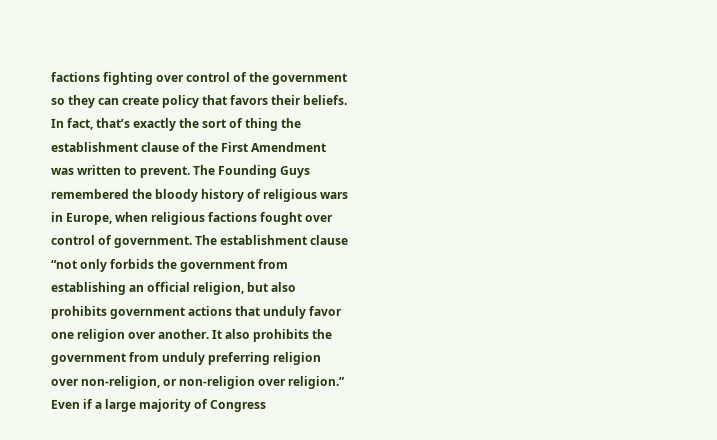factions fighting over control of the government so they can create policy that favors their beliefs. In fact, that’s exactly the sort of thing the establishment clause of the First Amendment was written to prevent. The Founding Guys remembered the bloody history of religious wars in Europe, when religious factions fought over control of government. The establishment clause “not only forbids the government from establishing an official religion, but also prohibits government actions that unduly favor one religion over another. It also prohibits the government from unduly preferring religion over non-religion, or non-religion over religion.” Even if a large majority of Congress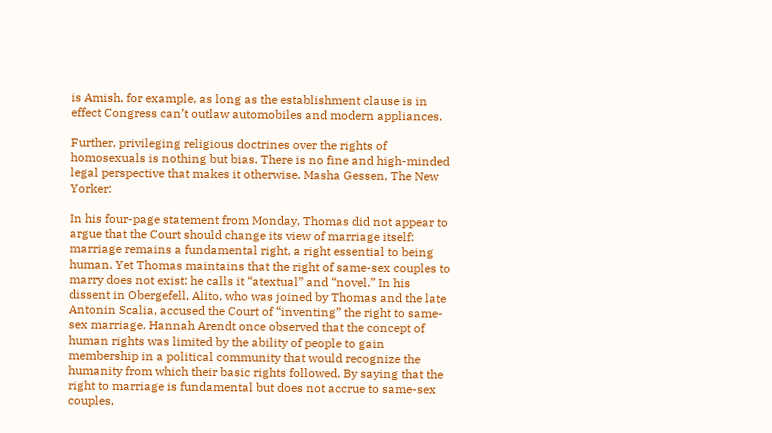is Amish, for example, as long as the establishment clause is in effect Congress can’t outlaw automobiles and modern appliances.

Further, privileging religious doctrines over the rights of homosexuals is nothing but bias. There is no fine and high-minded legal perspective that makes it otherwise. Masha Gessen, The New Yorker:

In his four-page statement from Monday, Thomas did not appear to argue that the Court should change its view of marriage itself: marriage remains a fundamental right, a right essential to being human. Yet Thomas maintains that the right of same-sex couples to marry does not exist: he calls it “atextual” and “novel.” In his dissent in Obergefell, Alito, who was joined by Thomas and the late Antonin Scalia, accused the Court of “inventing” the right to same-sex marriage. Hannah Arendt once observed that the concept of human rights was limited by the ability of people to gain membership in a political community that would recognize the humanity from which their basic rights followed. By saying that the right to marriage is fundamental but does not accrue to same-sex couples,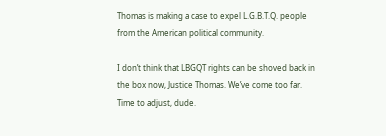Thomas is making a case to expel L.G.B.T.Q. people from the American political community.

I don’t think that LBGQT rights can be shoved back in the box now, Justice Thomas. We’ve come too far. Time to adjust, dude.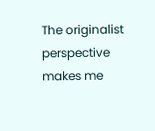The originalist perspective makes me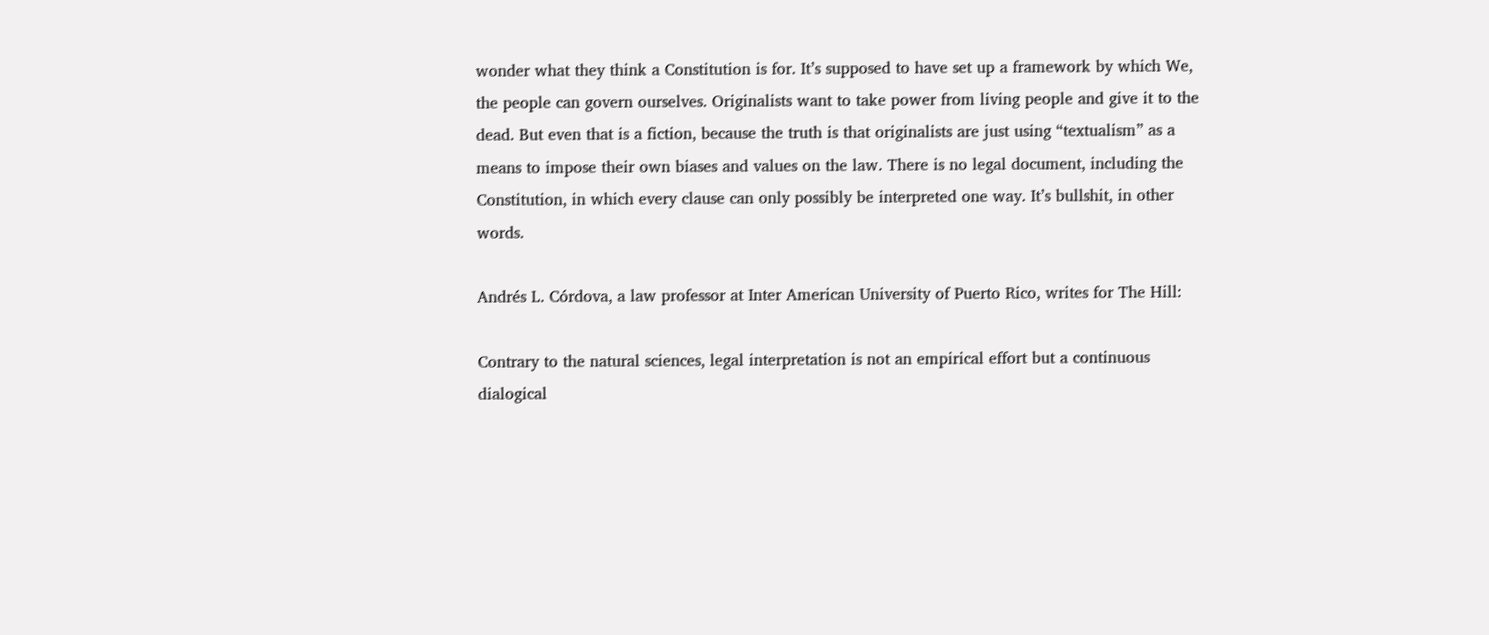wonder what they think a Constitution is for. It’s supposed to have set up a framework by which We, the people can govern ourselves. Originalists want to take power from living people and give it to the dead. But even that is a fiction, because the truth is that originalists are just using “textualism” as a means to impose their own biases and values on the law. There is no legal document, including the Constitution, in which every clause can only possibly be interpreted one way. It’s bullshit, in other words.

Andrés L. Córdova, a law professor at Inter American University of Puerto Rico, writes for The Hill:

Contrary to the natural sciences, legal interpretation is not an empirical effort but a continuous dialogical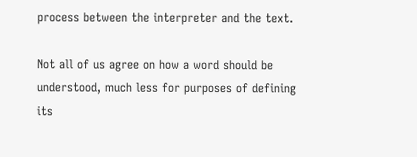process between the interpreter and the text.

Not all of us agree on how a word should be understood, much less for purposes of defining its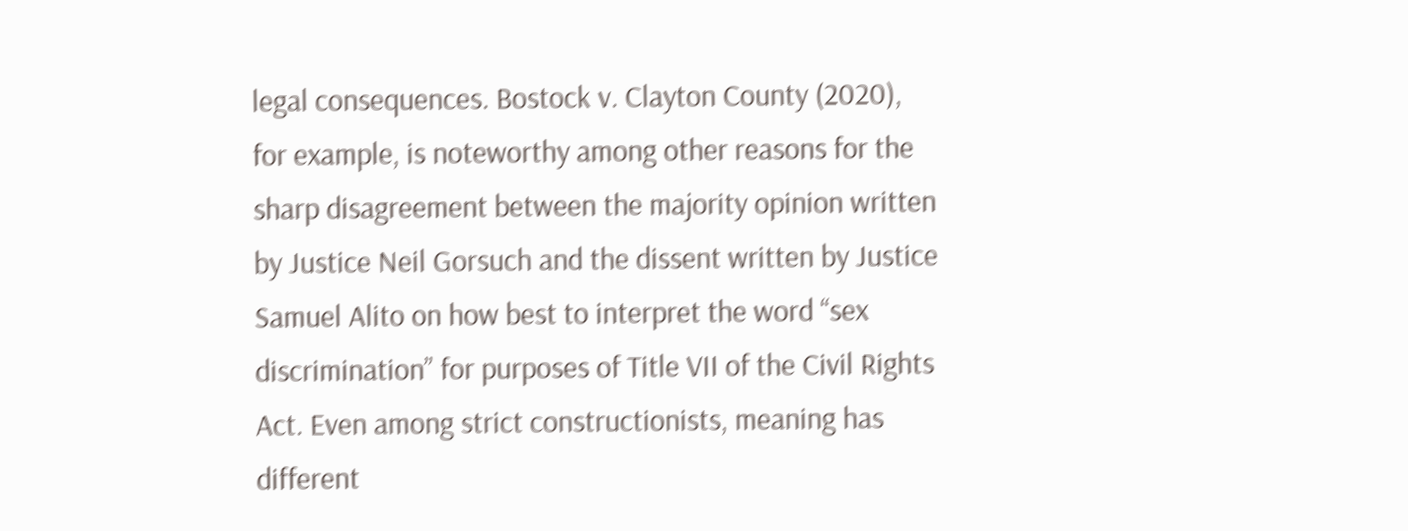legal consequences. Bostock v. Clayton County (2020), for example, is noteworthy among other reasons for the sharp disagreement between the majority opinion written by Justice Neil Gorsuch and the dissent written by Justice Samuel Alito on how best to interpret the word “sex discrimination” for purposes of Title VII of the Civil Rights Act. Even among strict constructionists, meaning has different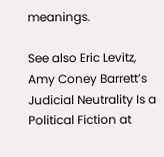meanings.

See also Eric Levitz, Amy Coney Barrett’s Judicial Neutrality Is a Political Fiction at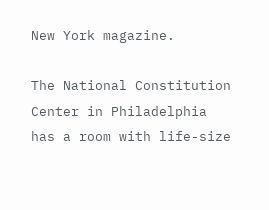New York magazine.

The National Constitution Center in Philadelphia has a room with life-size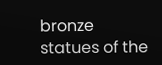bronze statues of the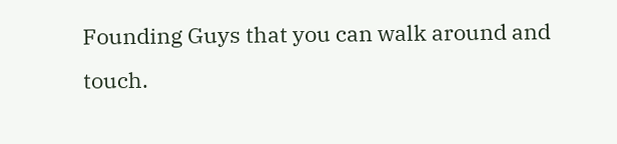Founding Guys that you can walk around and touch.